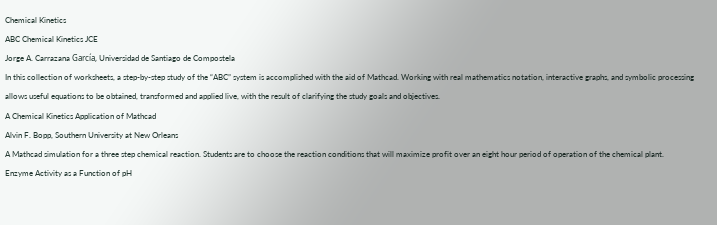Chemical Kinetics
ABC Chemical Kinetics JCE
Jorge A. Carrazana García, Universidad de Santiago de Compostela
In this collection of worksheets, a step-by-step study of the “ABC” system is accomplished with the aid of Mathcad. Working with real mathematics notation, interactive graphs, and symbolic processing allows useful equations to be obtained, transformed and applied live, with the result of clarifying the study goals and objectives.
A Chemical Kinetics Application of Mathcad
Alvin F. Bopp, Southern University at New Orleans
A Mathcad simulation for a three step chemical reaction. Students are to choose the reaction conditions that will maximize profit over an eight hour period of operation of the chemical plant.
Enzyme Activity as a Function of pH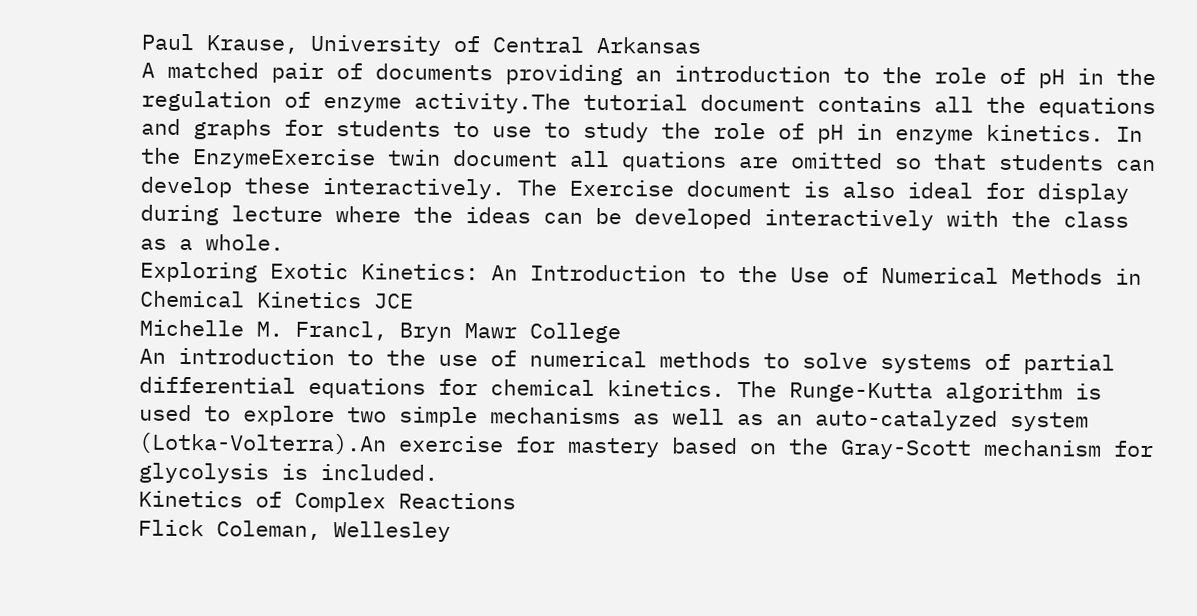Paul Krause, University of Central Arkansas
A matched pair of documents providing an introduction to the role of pH in the regulation of enzyme activity.The tutorial document contains all the equations and graphs for students to use to study the role of pH in enzyme kinetics. In the EnzymeExercise twin document all quations are omitted so that students can develop these interactively. The Exercise document is also ideal for display during lecture where the ideas can be developed interactively with the class as a whole.
Exploring Exotic Kinetics: An Introduction to the Use of Numerical Methods in Chemical Kinetics JCE
Michelle M. Francl, Bryn Mawr College
An introduction to the use of numerical methods to solve systems of partial differential equations for chemical kinetics. The Runge-Kutta algorithm is used to explore two simple mechanisms as well as an auto-catalyzed system (Lotka-Volterra).An exercise for mastery based on the Gray-Scott mechanism for glycolysis is included.
Kinetics of Complex Reactions
Flick Coleman, Wellesley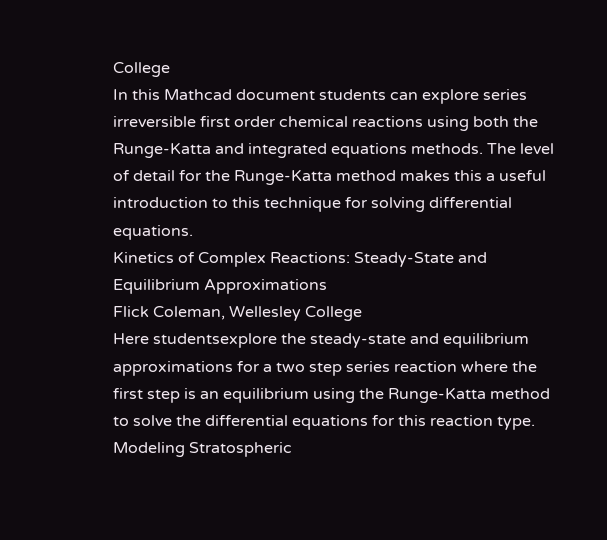College
In this Mathcad document students can explore series irreversible first order chemical reactions using both the Runge-Katta and integrated equations methods. The level of detail for the Runge-Katta method makes this a useful introduction to this technique for solving differential equations.
Kinetics of Complex Reactions: Steady-State and Equilibrium Approximations
Flick Coleman, Wellesley College
Here studentsexplore the steady-state and equilibrium approximations for a two step series reaction where the first step is an equilibrium using the Runge-Katta method to solve the differential equations for this reaction type.
Modeling Stratospheric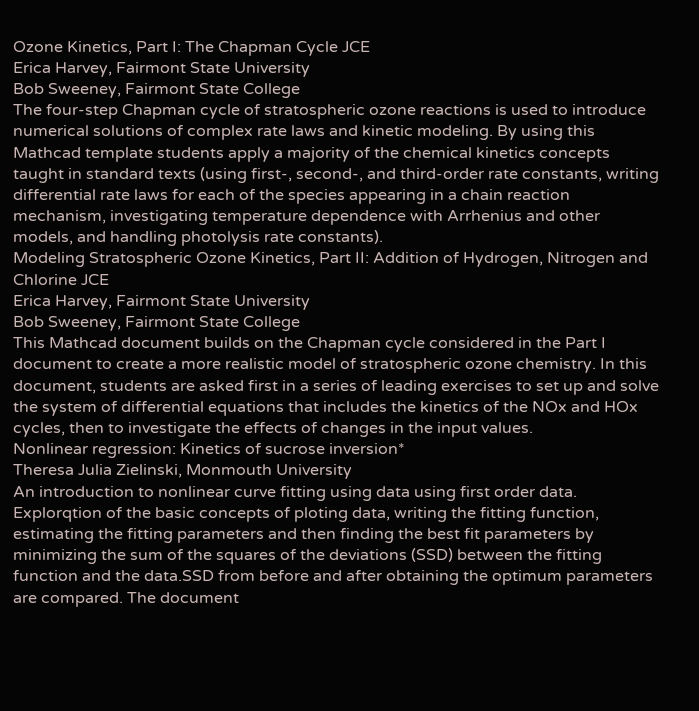Ozone Kinetics, Part I: The Chapman Cycle JCE
Erica Harvey, Fairmont State University
Bob Sweeney, Fairmont State College
The four-step Chapman cycle of stratospheric ozone reactions is used to introduce numerical solutions of complex rate laws and kinetic modeling. By using this Mathcad template students apply a majority of the chemical kinetics concepts taught in standard texts (using first-, second-, and third-order rate constants, writing differential rate laws for each of the species appearing in a chain reaction mechanism, investigating temperature dependence with Arrhenius and other models, and handling photolysis rate constants).
Modeling Stratospheric Ozone Kinetics, Part II: Addition of Hydrogen, Nitrogen and Chlorine JCE
Erica Harvey, Fairmont State University
Bob Sweeney, Fairmont State College
This Mathcad document builds on the Chapman cycle considered in the Part I document to create a more realistic model of stratospheric ozone chemistry. In this document, students are asked first in a series of leading exercises to set up and solve the system of differential equations that includes the kinetics of the NOx and HOx cycles, then to investigate the effects of changes in the input values.
Nonlinear regression: Kinetics of sucrose inversion*
Theresa Julia Zielinski, Monmouth University
An introduction to nonlinear curve fitting using data using first order data. Explorqtion of the basic concepts of ploting data, writing the fitting function, estimating the fitting parameters and then finding the best fit parameters by minimizing the sum of the squares of the deviations (SSD) between the fitting function and the data.SSD from before and after obtaining the optimum parameters are compared. The document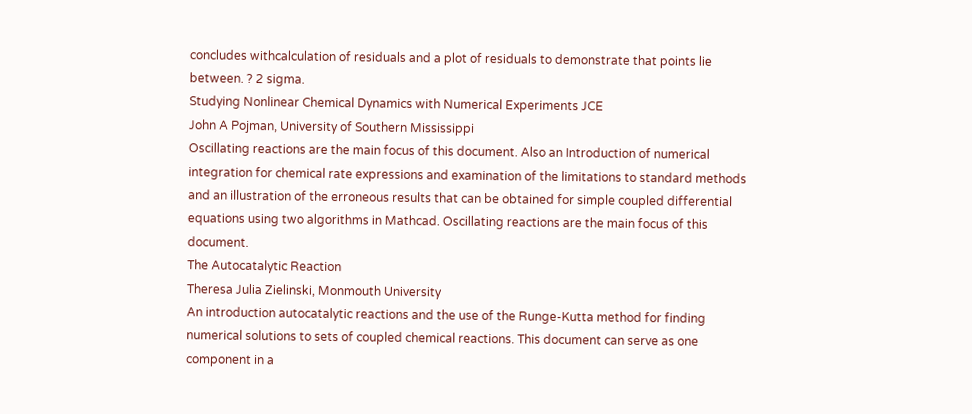concludes withcalculation of residuals and a plot of residuals to demonstrate that points lie between. ? 2 sigma.
Studying Nonlinear Chemical Dynamics with Numerical Experiments JCE
John A Pojman, University of Southern Mississippi
Oscillating reactions are the main focus of this document. Also an Introduction of numerical integration for chemical rate expressions and examination of the limitations to standard methods and an illustration of the erroneous results that can be obtained for simple coupled differential equations using two algorithms in Mathcad. Oscillating reactions are the main focus of this document.
The Autocatalytic Reaction
Theresa Julia Zielinski, Monmouth University
An introduction autocatalytic reactions and the use of the Runge-Kutta method for finding numerical solutions to sets of coupled chemical reactions. This document can serve as one component in a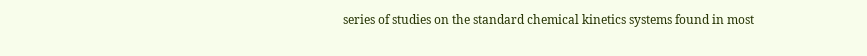series of studies on the standard chemical kinetics systems found in most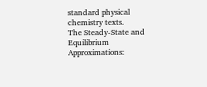standard physical chemistry texts.
The Steady-State and Equilibrium Approximations: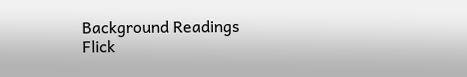Background Readings
Flick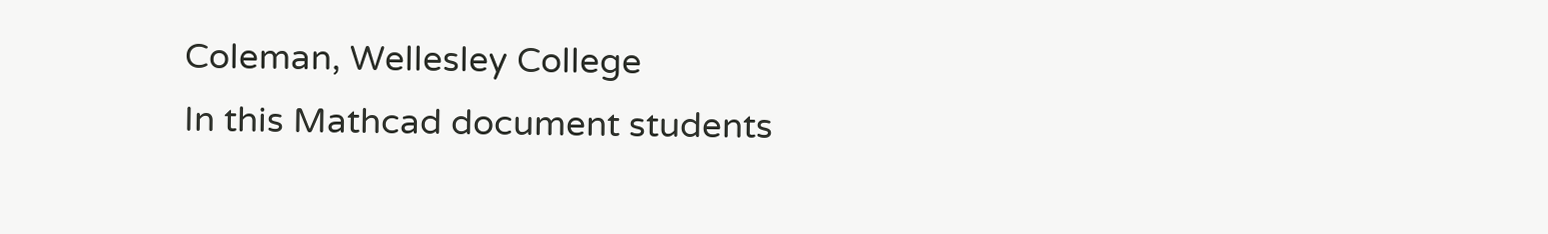Coleman, Wellesley College
In this Mathcad document students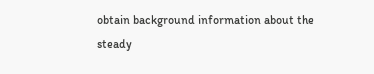obtain background information about the steady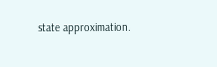state approximation.